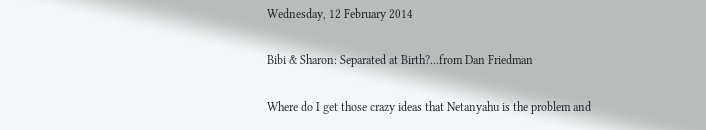Wednesday, 12 February 2014

Bibi & Sharon: Separated at Birth?...from Dan Friedman

Where do I get those crazy ideas that Netanyahu is the problem and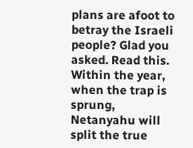plans are afoot to betray the Israeli people? Glad you asked. Read this.
Within the year, when the trap is sprung, Netanyahu will split the true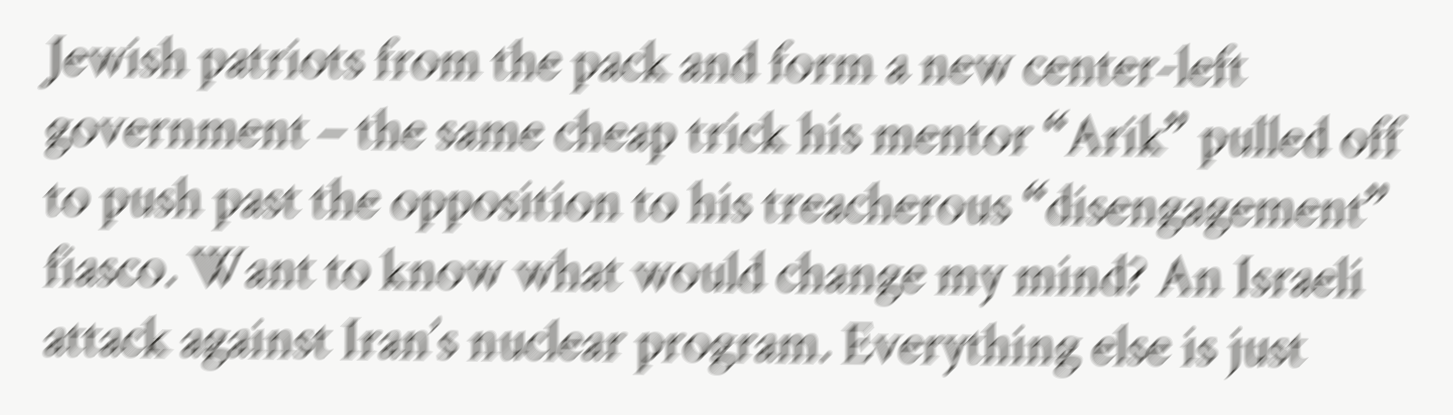Jewish patriots from the pack and form a new center-left government – the same cheap trick his mentor “Arik” pulled off to push past the opposition to his treacherous “disengagement” fiasco. Want to know what would change my mind? An Israeli attack against Iran’s nuclear program. Everything else is just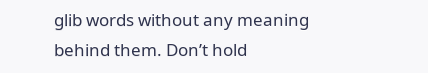glib words without any meaning behind them. Don’t hold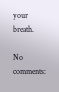your breath.

No comments: